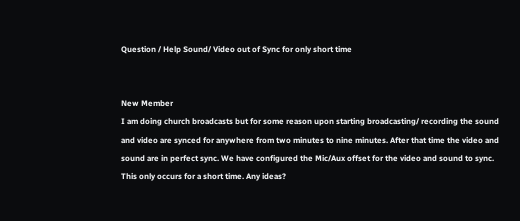Question / Help Sound/ Video out of Sync for only short time


New Member
I am doing church broadcasts but for some reason upon starting broadcasting/ recording the sound and video are synced for anywhere from two minutes to nine minutes. After that time the video and sound are in perfect sync. We have configured the Mic/Aux offset for the video and sound to sync. This only occurs for a short time. Any ideas?